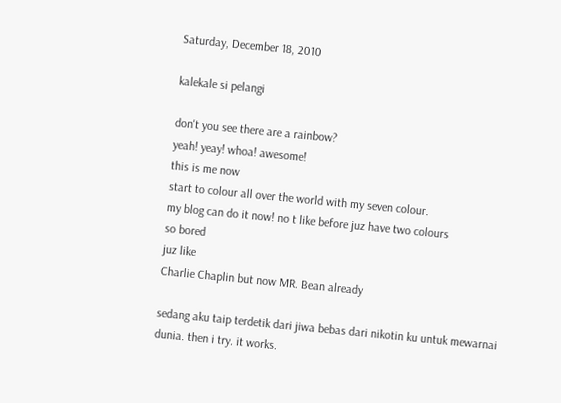Saturday, December 18, 2010

kalekale si pelangi

don't you see there are a rainbow?
yeah! yeay! whoa! awesome!
this is me now
start to colour all over the world with my seven colour.
my blog can do it now! no t like before juz have two colours
so bored
juz like
Charlie Chaplin but now MR. Bean already

sedang aku taip terdetik dari jiwa bebas dari nikotin ku untuk mewarnai dunia. then i try. it works.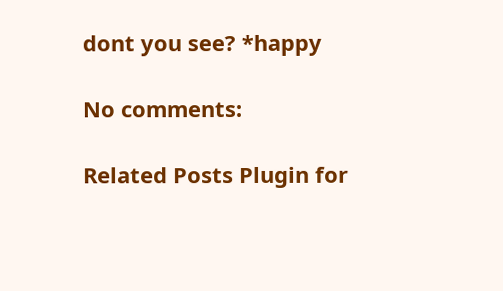dont you see? *happy

No comments:

Related Posts Plugin for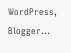WordPress, Blogger...